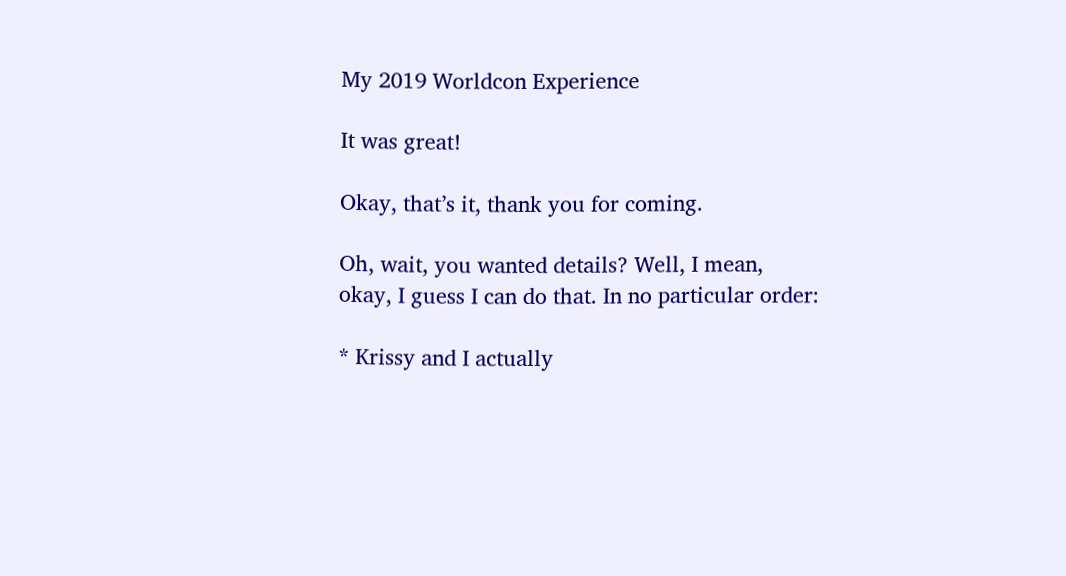My 2019 Worldcon Experience

It was great!

Okay, that’s it, thank you for coming.

Oh, wait, you wanted details? Well, I mean, okay, I guess I can do that. In no particular order:

* Krissy and I actually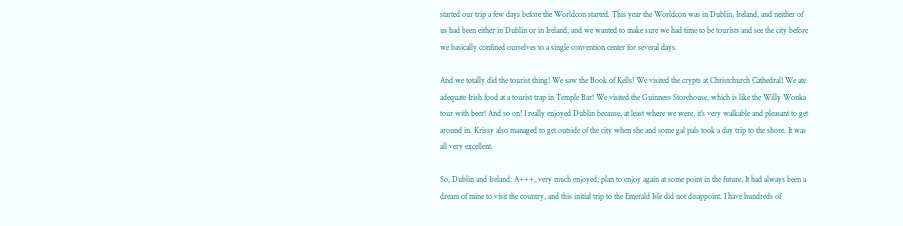started our trip a few days before the Worldcon started. This year the Worldcon was in Dublin, Ireland, and neither of us had been either in Dublin or in Ireland, and we wanted to make sure we had time to be tourists and see the city before we basically confined ourselves to a single convention center for several days.

And we totally did the tourist thing! We saw the Book of Kells! We visited the crypts at Christchurch Cathedral! We ate adequate Irish food at a tourist trap in Temple Bar! We visited the Guinness Storehouse, which is like the Willy Wonka tour with beer! And so on! I really enjoyed Dublin because, at least where we were, it’s very walkable and pleasant to get around in. Krissy also managed to get outside of the city when she and some gal pals took a day trip to the shore. It was all very excellent.

So, Dublin and Ireland: A+++, very much enjoyed, plan to enjoy again at some point in the future. It had always been a dream of mine to visit the country, and this initial trip to the Emerald Isle did not disappoint. I have hundreds of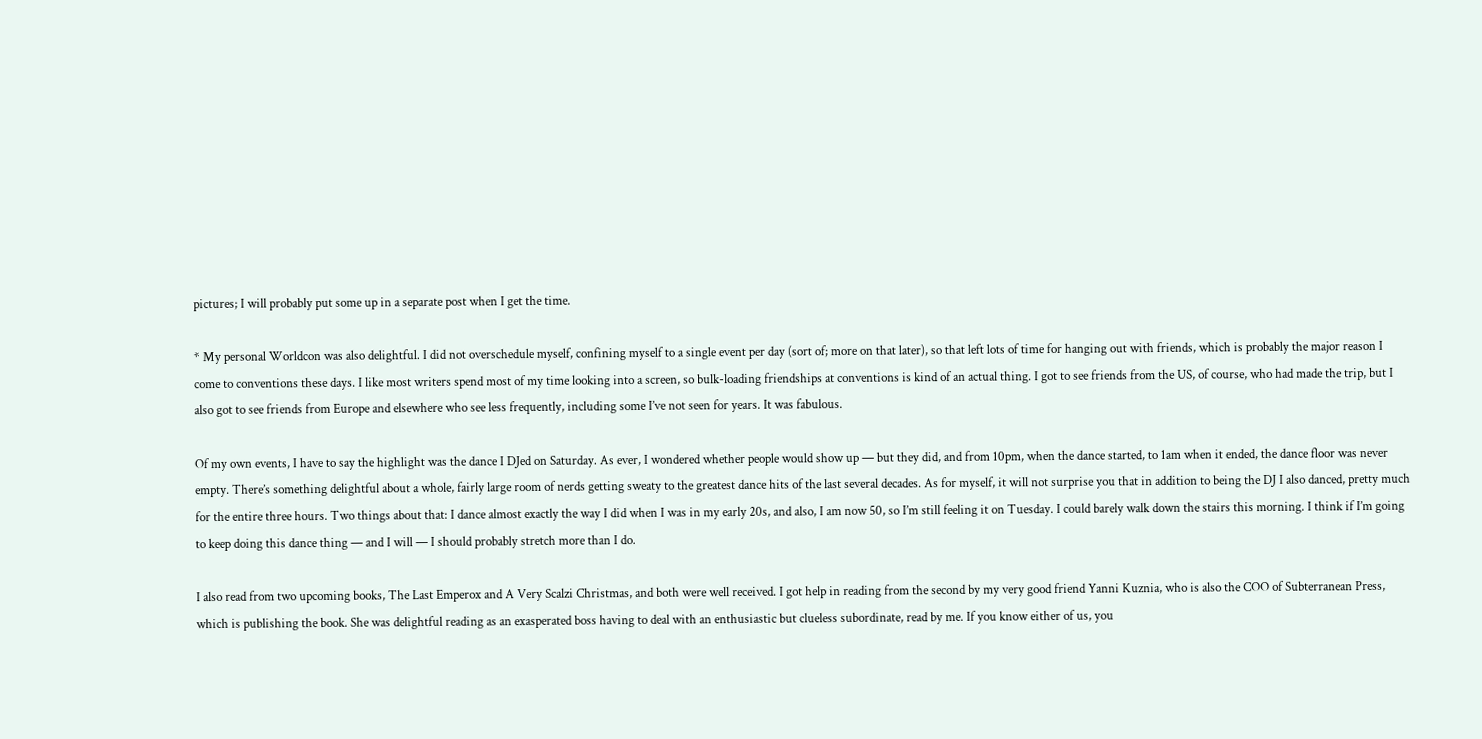pictures; I will probably put some up in a separate post when I get the time.

* My personal Worldcon was also delightful. I did not overschedule myself, confining myself to a single event per day (sort of; more on that later), so that left lots of time for hanging out with friends, which is probably the major reason I come to conventions these days. I like most writers spend most of my time looking into a screen, so bulk-loading friendships at conventions is kind of an actual thing. I got to see friends from the US, of course, who had made the trip, but I also got to see friends from Europe and elsewhere who see less frequently, including some I’ve not seen for years. It was fabulous.

Of my own events, I have to say the highlight was the dance I DJed on Saturday. As ever, I wondered whether people would show up — but they did, and from 10pm, when the dance started, to 1am when it ended, the dance floor was never empty. There’s something delightful about a whole, fairly large room of nerds getting sweaty to the greatest dance hits of the last several decades. As for myself, it will not surprise you that in addition to being the DJ I also danced, pretty much for the entire three hours. Two things about that: I dance almost exactly the way I did when I was in my early 20s, and also, I am now 50, so I’m still feeling it on Tuesday. I could barely walk down the stairs this morning. I think if I’m going to keep doing this dance thing — and I will — I should probably stretch more than I do.

I also read from two upcoming books, The Last Emperox and A Very Scalzi Christmas, and both were well received. I got help in reading from the second by my very good friend Yanni Kuznia, who is also the COO of Subterranean Press, which is publishing the book. She was delightful reading as an exasperated boss having to deal with an enthusiastic but clueless subordinate, read by me. If you know either of us, you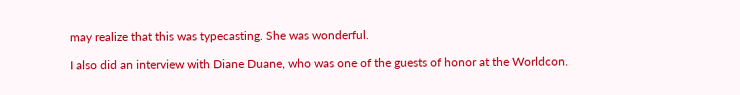may realize that this was typecasting. She was wonderful.

I also did an interview with Diane Duane, who was one of the guests of honor at the Worldcon.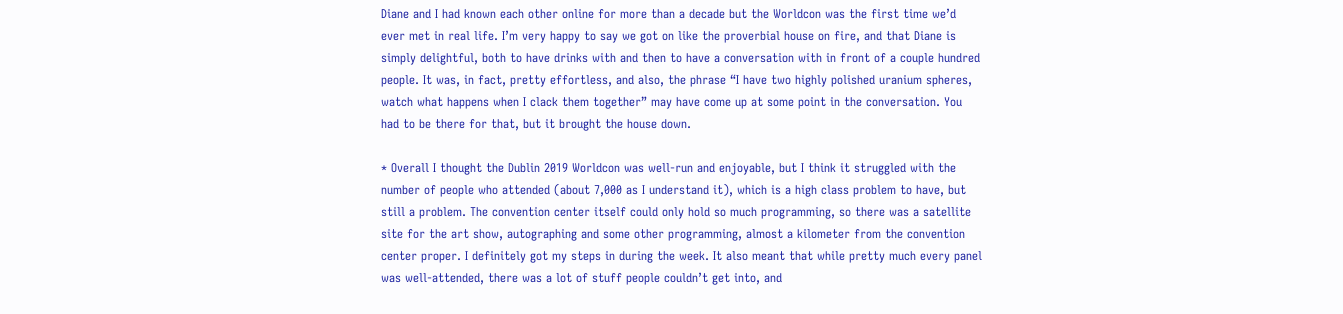Diane and I had known each other online for more than a decade but the Worldcon was the first time we’d ever met in real life. I’m very happy to say we got on like the proverbial house on fire, and that Diane is simply delightful, both to have drinks with and then to have a conversation with in front of a couple hundred people. It was, in fact, pretty effortless, and also, the phrase “I have two highly polished uranium spheres, watch what happens when I clack them together” may have come up at some point in the conversation. You had to be there for that, but it brought the house down.

* Overall I thought the Dublin 2019 Worldcon was well-run and enjoyable, but I think it struggled with the number of people who attended (about 7,000 as I understand it), which is a high class problem to have, but still a problem. The convention center itself could only hold so much programming, so there was a satellite site for the art show, autographing and some other programming, almost a kilometer from the convention center proper. I definitely got my steps in during the week. It also meant that while pretty much every panel was well-attended, there was a lot of stuff people couldn’t get into, and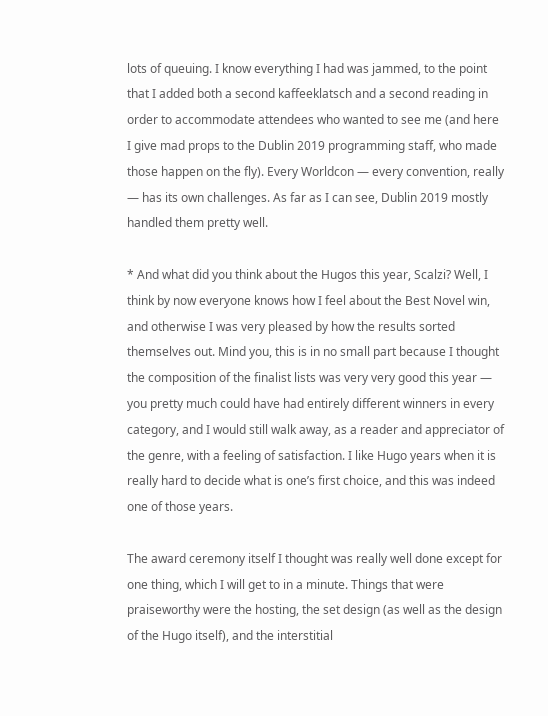lots of queuing. I know everything I had was jammed, to the point that I added both a second kaffeeklatsch and a second reading in order to accommodate attendees who wanted to see me (and here I give mad props to the Dublin 2019 programming staff, who made those happen on the fly). Every Worldcon — every convention, really — has its own challenges. As far as I can see, Dublin 2019 mostly handled them pretty well.

* And what did you think about the Hugos this year, Scalzi? Well, I think by now everyone knows how I feel about the Best Novel win, and otherwise I was very pleased by how the results sorted themselves out. Mind you, this is in no small part because I thought the composition of the finalist lists was very very good this year — you pretty much could have had entirely different winners in every category, and I would still walk away, as a reader and appreciator of the genre, with a feeling of satisfaction. I like Hugo years when it is really hard to decide what is one’s first choice, and this was indeed one of those years.

The award ceremony itself I thought was really well done except for one thing, which I will get to in a minute. Things that were praiseworthy were the hosting, the set design (as well as the design of the Hugo itself), and the interstitial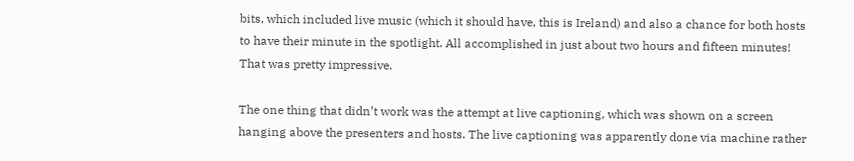bits, which included live music (which it should have, this is Ireland) and also a chance for both hosts to have their minute in the spotlight. All accomplished in just about two hours and fifteen minutes! That was pretty impressive.

The one thing that didn’t work was the attempt at live captioning, which was shown on a screen hanging above the presenters and hosts. The live captioning was apparently done via machine rather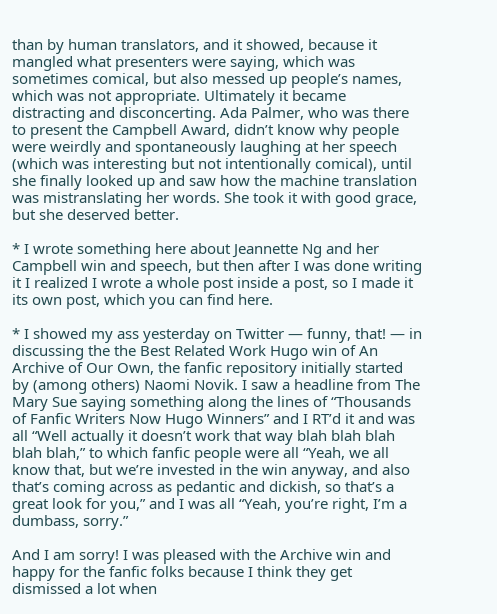than by human translators, and it showed, because it mangled what presenters were saying, which was sometimes comical, but also messed up people’s names, which was not appropriate. Ultimately it became distracting and disconcerting. Ada Palmer, who was there to present the Campbell Award, didn’t know why people were weirdly and spontaneously laughing at her speech (which was interesting but not intentionally comical), until she finally looked up and saw how the machine translation was mistranslating her words. She took it with good grace, but she deserved better.

* I wrote something here about Jeannette Ng and her Campbell win and speech, but then after I was done writing it I realized I wrote a whole post inside a post, so I made it its own post, which you can find here.

* I showed my ass yesterday on Twitter — funny, that! — in discussing the the Best Related Work Hugo win of An Archive of Our Own, the fanfic repository initially started by (among others) Naomi Novik. I saw a headline from The Mary Sue saying something along the lines of “Thousands of Fanfic Writers Now Hugo Winners” and I RT’d it and was all “Well actually it doesn’t work that way blah blah blah blah blah,” to which fanfic people were all “Yeah, we all know that, but we’re invested in the win anyway, and also that’s coming across as pedantic and dickish, so that’s a great look for you,” and I was all “Yeah, you’re right, I’m a dumbass, sorry.”

And I am sorry! I was pleased with the Archive win and happy for the fanfic folks because I think they get dismissed a lot when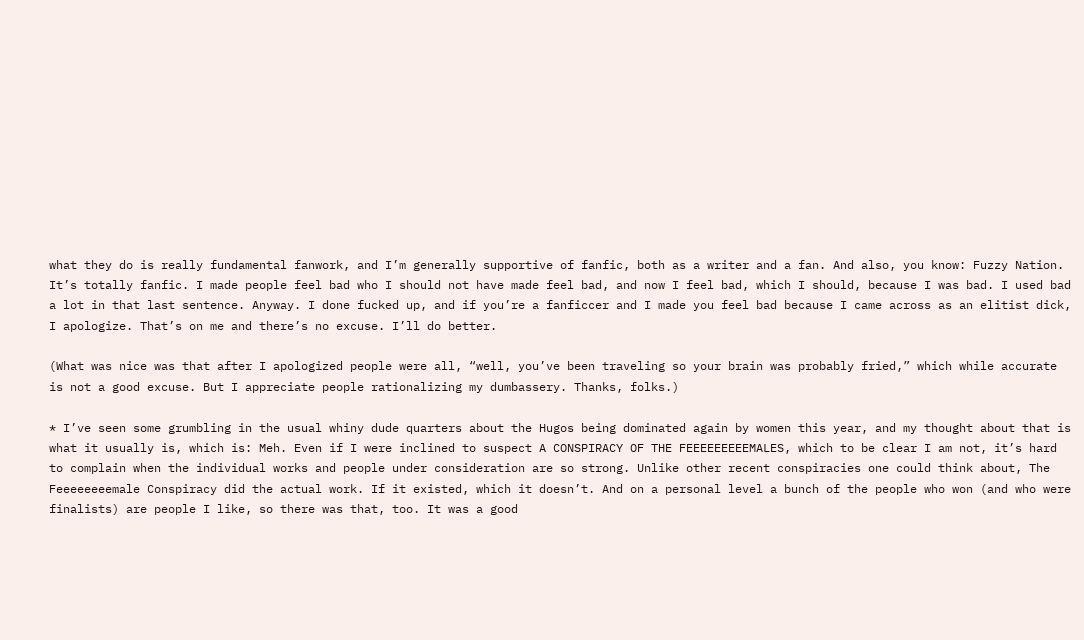what they do is really fundamental fanwork, and I’m generally supportive of fanfic, both as a writer and a fan. And also, you know: Fuzzy Nation. It’s totally fanfic. I made people feel bad who I should not have made feel bad, and now I feel bad, which I should, because I was bad. I used bad a lot in that last sentence. Anyway. I done fucked up, and if you’re a fanficcer and I made you feel bad because I came across as an elitist dick, I apologize. That’s on me and there’s no excuse. I’ll do better.

(What was nice was that after I apologized people were all, “well, you’ve been traveling so your brain was probably fried,” which while accurate is not a good excuse. But I appreciate people rationalizing my dumbassery. Thanks, folks.)

* I’ve seen some grumbling in the usual whiny dude quarters about the Hugos being dominated again by women this year, and my thought about that is what it usually is, which is: Meh. Even if I were inclined to suspect A CONSPIRACY OF THE FEEEEEEEEEMALES, which to be clear I am not, it’s hard to complain when the individual works and people under consideration are so strong. Unlike other recent conspiracies one could think about, The Feeeeeeeemale Conspiracy did the actual work. If it existed, which it doesn’t. And on a personal level a bunch of the people who won (and who were finalists) are people I like, so there was that, too. It was a good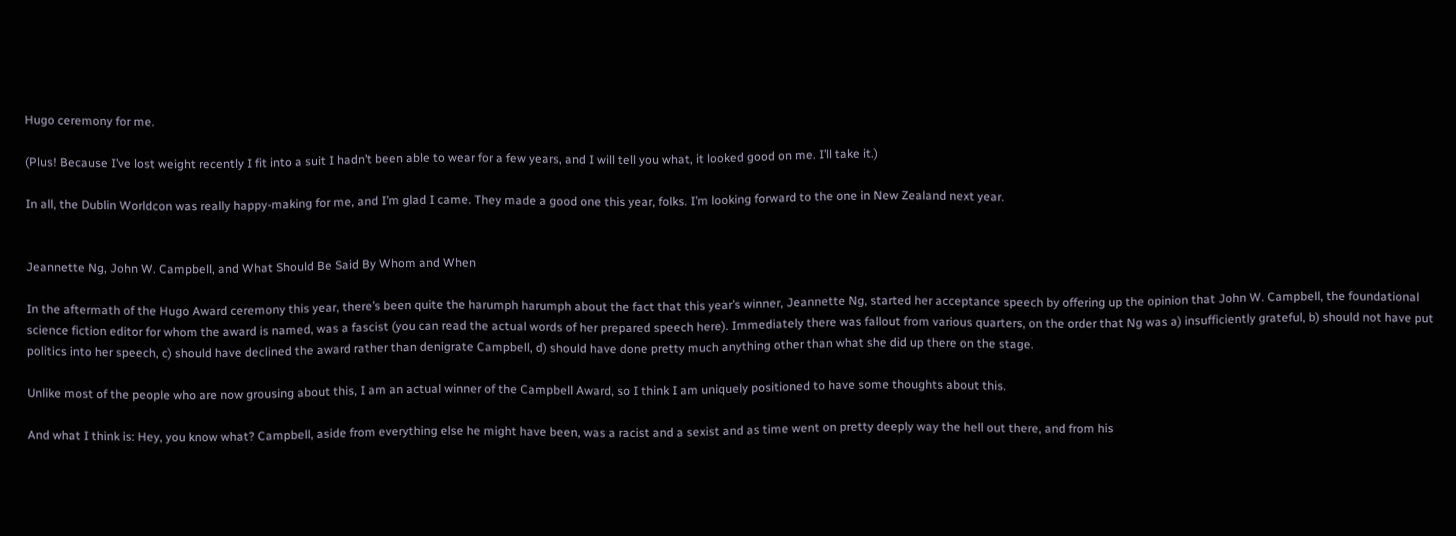Hugo ceremony for me.

(Plus! Because I’ve lost weight recently I fit into a suit I hadn’t been able to wear for a few years, and I will tell you what, it looked good on me. I’ll take it.)

In all, the Dublin Worldcon was really happy-making for me, and I’m glad I came. They made a good one this year, folks. I’m looking forward to the one in New Zealand next year.


Jeannette Ng, John W. Campbell, and What Should Be Said By Whom and When

In the aftermath of the Hugo Award ceremony this year, there’s been quite the harumph harumph about the fact that this year’s winner, Jeannette Ng, started her acceptance speech by offering up the opinion that John W. Campbell, the foundational science fiction editor for whom the award is named, was a fascist (you can read the actual words of her prepared speech here). Immediately there was fallout from various quarters, on the order that Ng was a) insufficiently grateful, b) should not have put politics into her speech, c) should have declined the award rather than denigrate Campbell, d) should have done pretty much anything other than what she did up there on the stage.

Unlike most of the people who are now grousing about this, I am an actual winner of the Campbell Award, so I think I am uniquely positioned to have some thoughts about this.

And what I think is: Hey, you know what? Campbell, aside from everything else he might have been, was a racist and a sexist and as time went on pretty deeply way the hell out there, and from his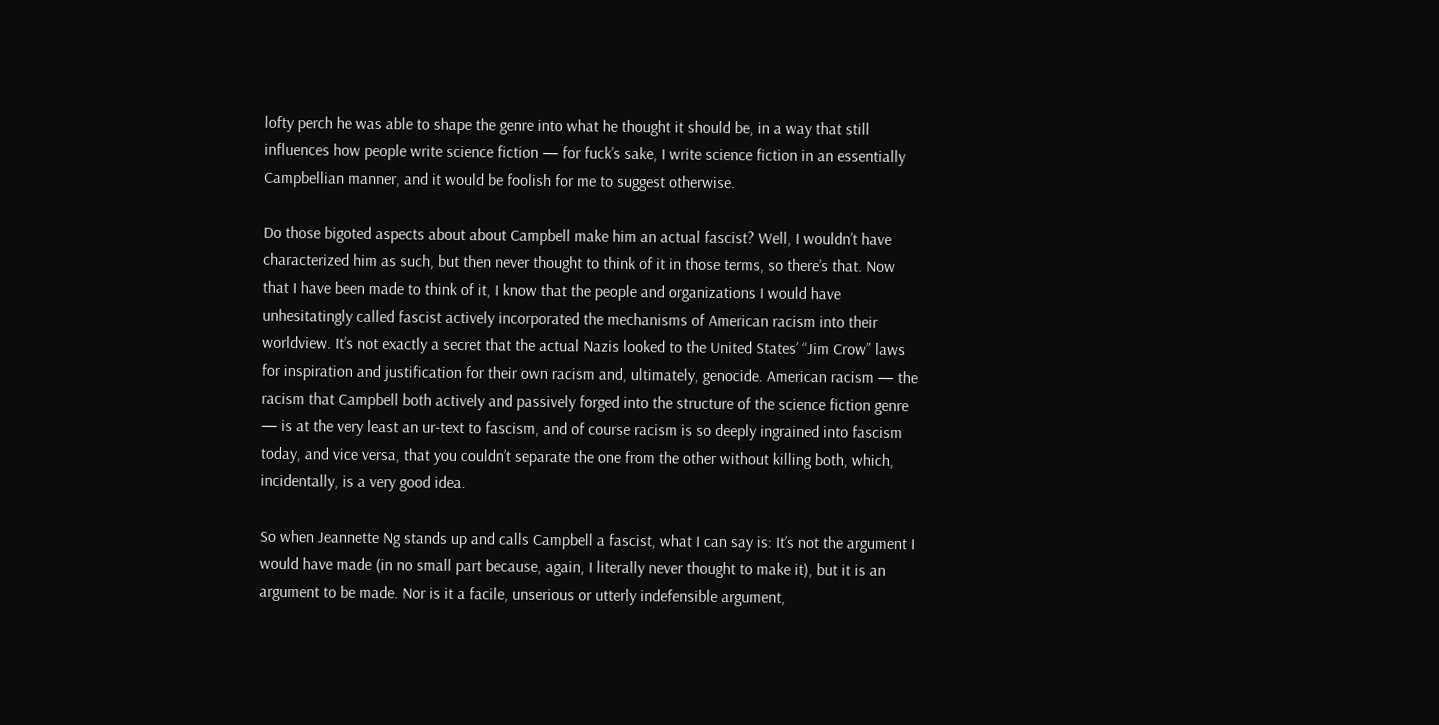lofty perch he was able to shape the genre into what he thought it should be, in a way that still influences how people write science fiction — for fuck’s sake, I write science fiction in an essentially Campbellian manner, and it would be foolish for me to suggest otherwise.

Do those bigoted aspects about about Campbell make him an actual fascist? Well, I wouldn’t have characterized him as such, but then never thought to think of it in those terms, so there’s that. Now that I have been made to think of it, I know that the people and organizations I would have unhesitatingly called fascist actively incorporated the mechanisms of American racism into their worldview. It’s not exactly a secret that the actual Nazis looked to the United States’ “Jim Crow” laws for inspiration and justification for their own racism and, ultimately, genocide. American racism — the racism that Campbell both actively and passively forged into the structure of the science fiction genre — is at the very least an ur-text to fascism, and of course racism is so deeply ingrained into fascism today, and vice versa, that you couldn’t separate the one from the other without killing both, which, incidentally, is a very good idea.

So when Jeannette Ng stands up and calls Campbell a fascist, what I can say is: It’s not the argument I would have made (in no small part because, again, I literally never thought to make it), but it is an argument to be made. Nor is it a facile, unserious or utterly indefensible argument,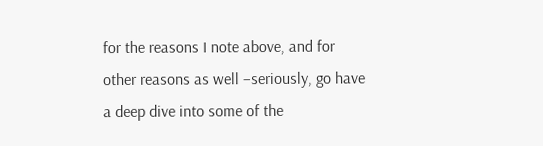for the reasons I note above, and for other reasons as well –seriously, go have a deep dive into some of the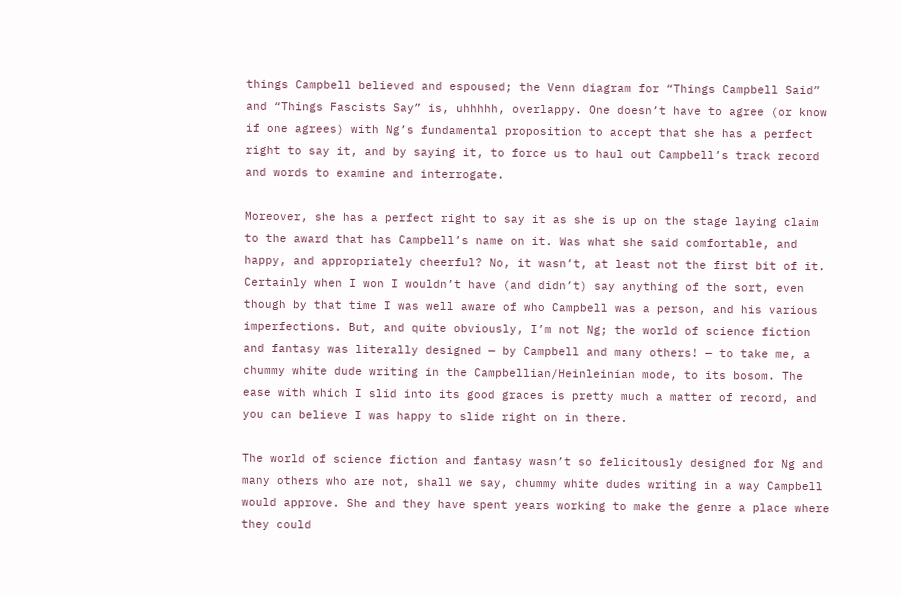things Campbell believed and espoused; the Venn diagram for “Things Campbell Said” and “Things Fascists Say” is, uhhhhh, overlappy. One doesn’t have to agree (or know if one agrees) with Ng’s fundamental proposition to accept that she has a perfect right to say it, and by saying it, to force us to haul out Campbell’s track record and words to examine and interrogate.

Moreover, she has a perfect right to say it as she is up on the stage laying claim to the award that has Campbell’s name on it. Was what she said comfortable, and happy, and appropriately cheerful? No, it wasn’t, at least not the first bit of it. Certainly when I won I wouldn’t have (and didn’t) say anything of the sort, even though by that time I was well aware of who Campbell was a person, and his various imperfections. But, and quite obviously, I’m not Ng; the world of science fiction and fantasy was literally designed — by Campbell and many others! — to take me, a chummy white dude writing in the Campbellian/Heinleinian mode, to its bosom. The ease with which I slid into its good graces is pretty much a matter of record, and you can believe I was happy to slide right on in there.

The world of science fiction and fantasy wasn’t so felicitously designed for Ng and many others who are not, shall we say, chummy white dudes writing in a way Campbell would approve. She and they have spent years working to make the genre a place where they could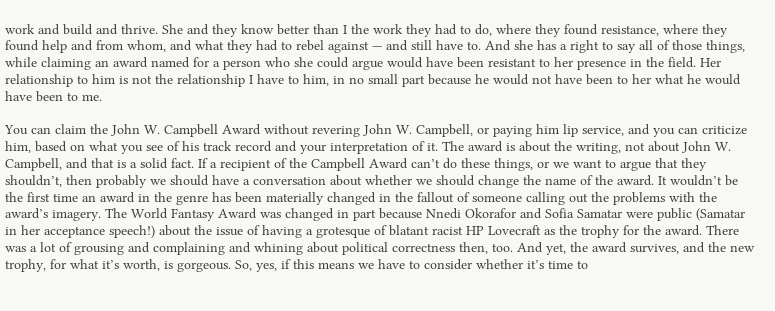work and build and thrive. She and they know better than I the work they had to do, where they found resistance, where they found help and from whom, and what they had to rebel against — and still have to. And she has a right to say all of those things, while claiming an award named for a person who she could argue would have been resistant to her presence in the field. Her relationship to him is not the relationship I have to him, in no small part because he would not have been to her what he would have been to me.

You can claim the John W. Campbell Award without revering John W. Campbell, or paying him lip service, and you can criticize him, based on what you see of his track record and your interpretation of it. The award is about the writing, not about John W. Campbell, and that is a solid fact. If a recipient of the Campbell Award can’t do these things, or we want to argue that they shouldn’t, then probably we should have a conversation about whether we should change the name of the award. It wouldn’t be the first time an award in the genre has been materially changed in the fallout of someone calling out the problems with the award’s imagery. The World Fantasy Award was changed in part because Nnedi Okorafor and Sofia Samatar were public (Samatar in her acceptance speech!) about the issue of having a grotesque of blatant racist HP Lovecraft as the trophy for the award. There was a lot of grousing and complaining and whining about political correctness then, too. And yet, the award survives, and the new trophy, for what it’s worth, is gorgeous. So, yes, if this means we have to consider whether it’s time to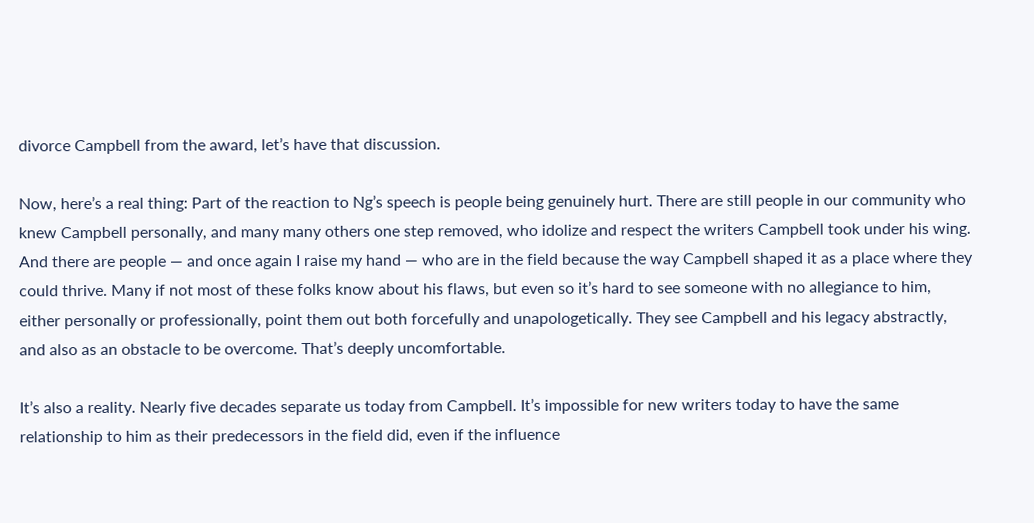divorce Campbell from the award, let’s have that discussion.

Now, here’s a real thing: Part of the reaction to Ng’s speech is people being genuinely hurt. There are still people in our community who knew Campbell personally, and many many others one step removed, who idolize and respect the writers Campbell took under his wing. And there are people — and once again I raise my hand — who are in the field because the way Campbell shaped it as a place where they could thrive. Many if not most of these folks know about his flaws, but even so it’s hard to see someone with no allegiance to him, either personally or professionally, point them out both forcefully and unapologetically. They see Campbell and his legacy abstractly, and also as an obstacle to be overcome. That’s deeply uncomfortable.

It’s also a reality. Nearly five decades separate us today from Campbell. It’s impossible for new writers today to have the same relationship to him as their predecessors in the field did, even if the influence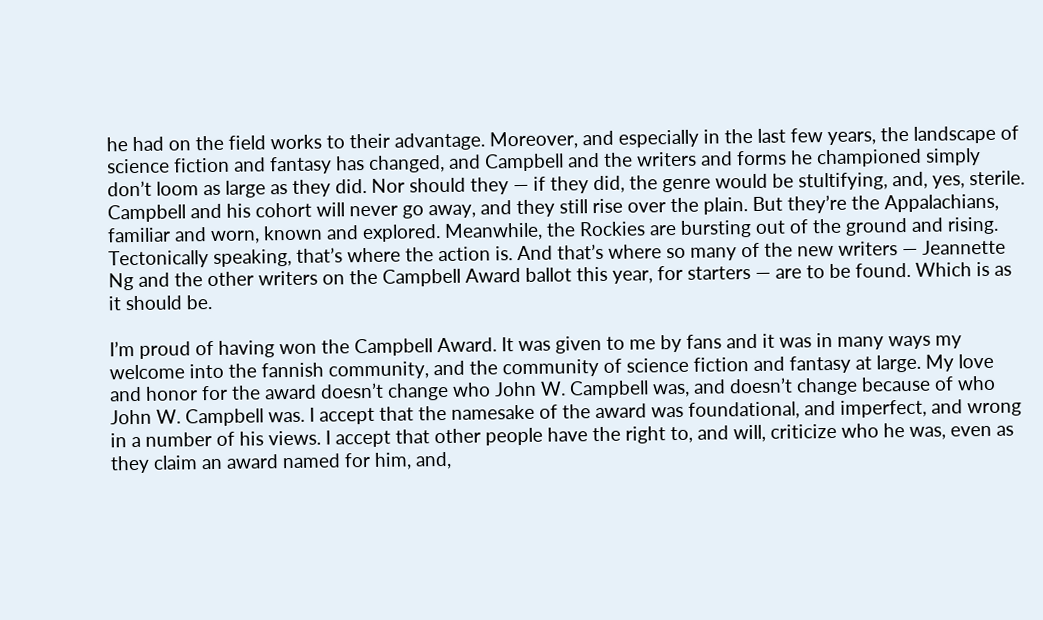he had on the field works to their advantage. Moreover, and especially in the last few years, the landscape of science fiction and fantasy has changed, and Campbell and the writers and forms he championed simply don’t loom as large as they did. Nor should they — if they did, the genre would be stultifying, and, yes, sterile. Campbell and his cohort will never go away, and they still rise over the plain. But they’re the Appalachians, familiar and worn, known and explored. Meanwhile, the Rockies are bursting out of the ground and rising. Tectonically speaking, that’s where the action is. And that’s where so many of the new writers — Jeannette Ng and the other writers on the Campbell Award ballot this year, for starters — are to be found. Which is as it should be.

I’m proud of having won the Campbell Award. It was given to me by fans and it was in many ways my welcome into the fannish community, and the community of science fiction and fantasy at large. My love and honor for the award doesn’t change who John W. Campbell was, and doesn’t change because of who John W. Campbell was. I accept that the namesake of the award was foundational, and imperfect, and wrong in a number of his views. I accept that other people have the right to, and will, criticize who he was, even as they claim an award named for him, and,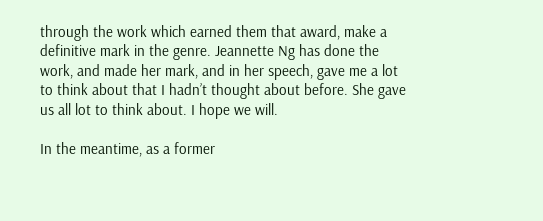through the work which earned them that award, make a definitive mark in the genre. Jeannette Ng has done the work, and made her mark, and in her speech, gave me a lot to think about that I hadn’t thought about before. She gave us all lot to think about. I hope we will.

In the meantime, as a former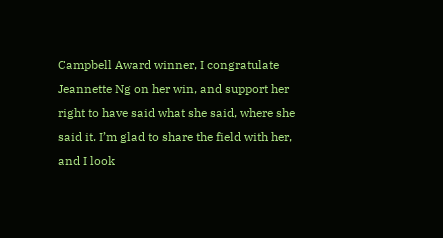Campbell Award winner, I congratulate Jeannette Ng on her win, and support her right to have said what she said, where she said it. I’m glad to share the field with her, and I look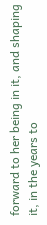forward to her being in it, and shaping it, in the years to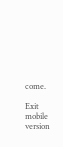come.

Exit mobile version